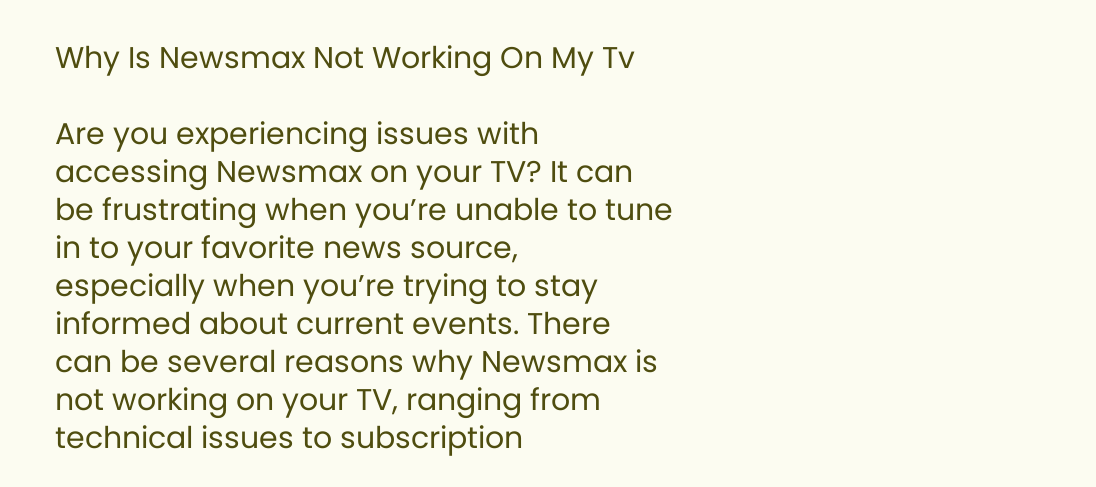Why Is Newsmax Not Working On My Tv

Are you experiencing issues with accessing Newsmax on your TV? It can be frustrating when you’re unable to tune in to your favorite news source, especially when you’re trying to stay informed about current events. There can be several reasons why Newsmax is not working on your TV, ranging from technical issues to subscription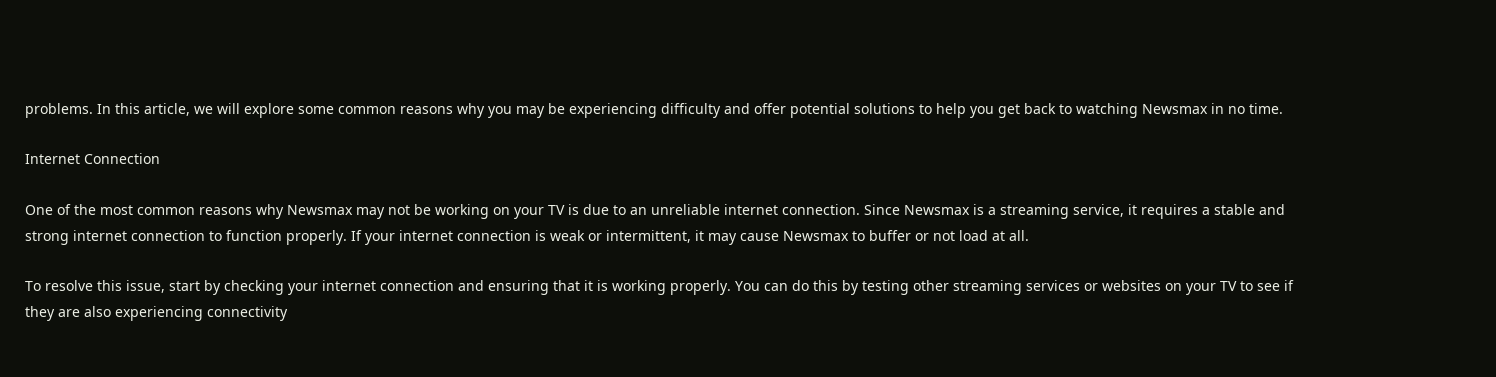problems. In this article, we will explore some common reasons why you may be experiencing difficulty and offer potential solutions to help you get back to watching Newsmax in no time.

Internet Connection

One of the most common reasons why Newsmax may not be working on your TV is due to an unreliable internet connection. Since Newsmax is a streaming service, it requires a stable and strong internet connection to function properly. If your internet connection is weak or intermittent, it may cause Newsmax to buffer or not load at all.

To resolve this issue, start by checking your internet connection and ensuring that it is working properly. You can do this by testing other streaming services or websites on your TV to see if they are also experiencing connectivity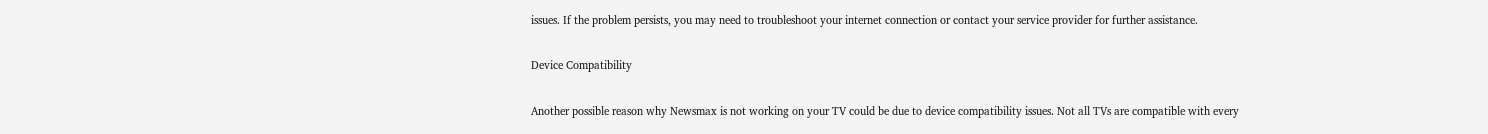issues. If the problem persists, you may need to troubleshoot your internet connection or contact your service provider for further assistance.

Device Compatibility

Another possible reason why Newsmax is not working on your TV could be due to device compatibility issues. Not all TVs are compatible with every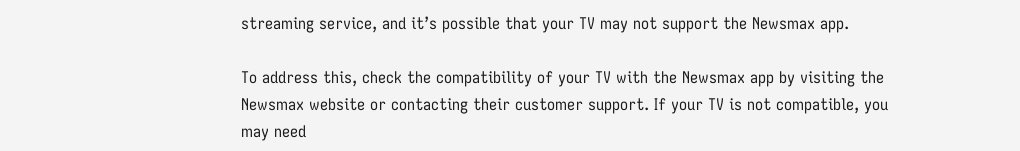streaming service, and it’s possible that your TV may not support the Newsmax app.

To address this, check the compatibility of your TV with the Newsmax app by visiting the Newsmax website or contacting their customer support. If your TV is not compatible, you may need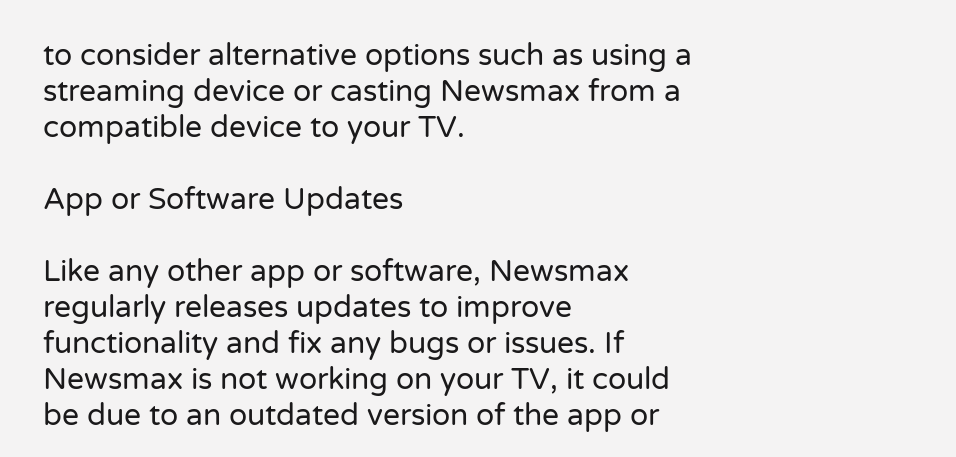to consider alternative options such as using a streaming device or casting Newsmax from a compatible device to your TV.

App or Software Updates

Like any other app or software, Newsmax regularly releases updates to improve functionality and fix any bugs or issues. If Newsmax is not working on your TV, it could be due to an outdated version of the app or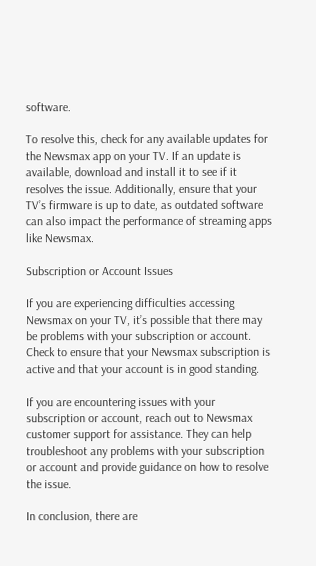software.

To resolve this, check for any available updates for the Newsmax app on your TV. If an update is available, download and install it to see if it resolves the issue. Additionally, ensure that your TV’s firmware is up to date, as outdated software can also impact the performance of streaming apps like Newsmax.

Subscription or Account Issues

If you are experiencing difficulties accessing Newsmax on your TV, it’s possible that there may be problems with your subscription or account. Check to ensure that your Newsmax subscription is active and that your account is in good standing.

If you are encountering issues with your subscription or account, reach out to Newsmax customer support for assistance. They can help troubleshoot any problems with your subscription or account and provide guidance on how to resolve the issue.

In conclusion, there are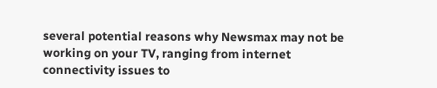several potential reasons why Newsmax may not be working on your TV, ranging from internet connectivity issues to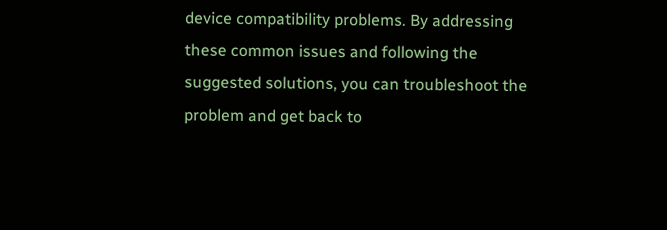device compatibility problems. By addressing these common issues and following the suggested solutions, you can troubleshoot the problem and get back to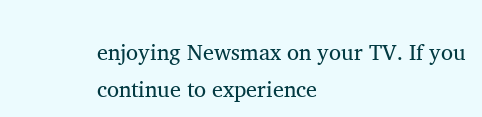enjoying Newsmax on your TV. If you continue to experience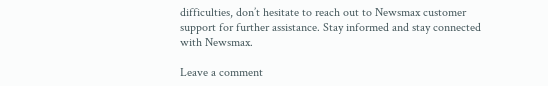difficulties, don’t hesitate to reach out to Newsmax customer support for further assistance. Stay informed and stay connected with Newsmax.

Leave a comment